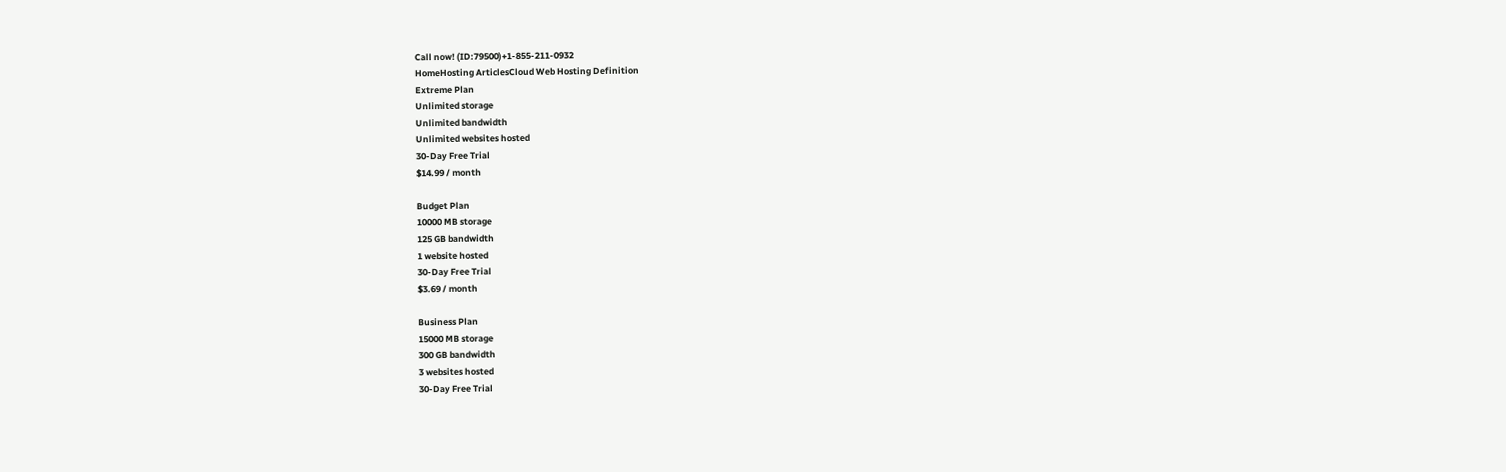Call now! (ID:79500)+1-855-211-0932
HomeHosting ArticlesCloud Web Hosting Definition
Extreme Plan
Unlimited storage
Unlimited bandwidth
Unlimited websites hosted
30-Day Free Trial
$14.99 / month

Budget Plan
10000 MB storage
125 GB bandwidth
1 website hosted
30-Day Free Trial
$3.69 / month

Business Plan
15000 MB storage
300 GB bandwidth
3 websites hosted
30-Day Free Trial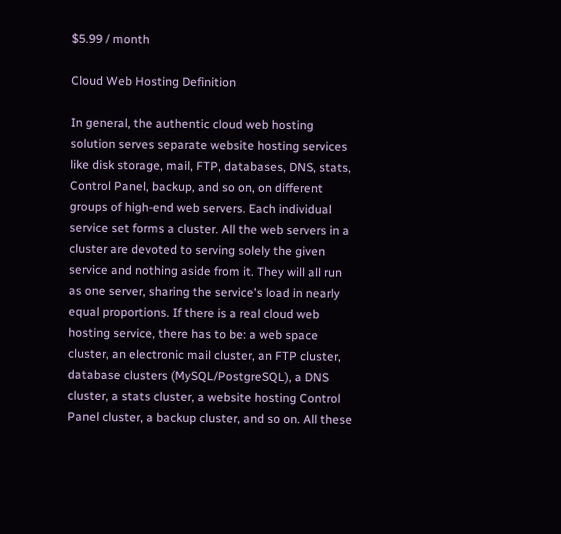$5.99 / month

Cloud Web Hosting Definition

In general, the authentic cloud web hosting solution serves separate website hosting services like disk storage, mail, FTP, databases, DNS, stats, Control Panel, backup, and so on, on different groups of high-end web servers. Each individual service set forms a cluster. All the web servers in a cluster are devoted to serving solely the given service and nothing aside from it. They will all run as one server, sharing the service's load in nearly equal proportions. If there is a real cloud web hosting service, there has to be: a web space cluster, an electronic mail cluster, an FTP cluster, database clusters (MySQL/PostgreSQL), a DNS cluster, a stats cluster, a website hosting Control Panel cluster, a backup cluster, and so on. All these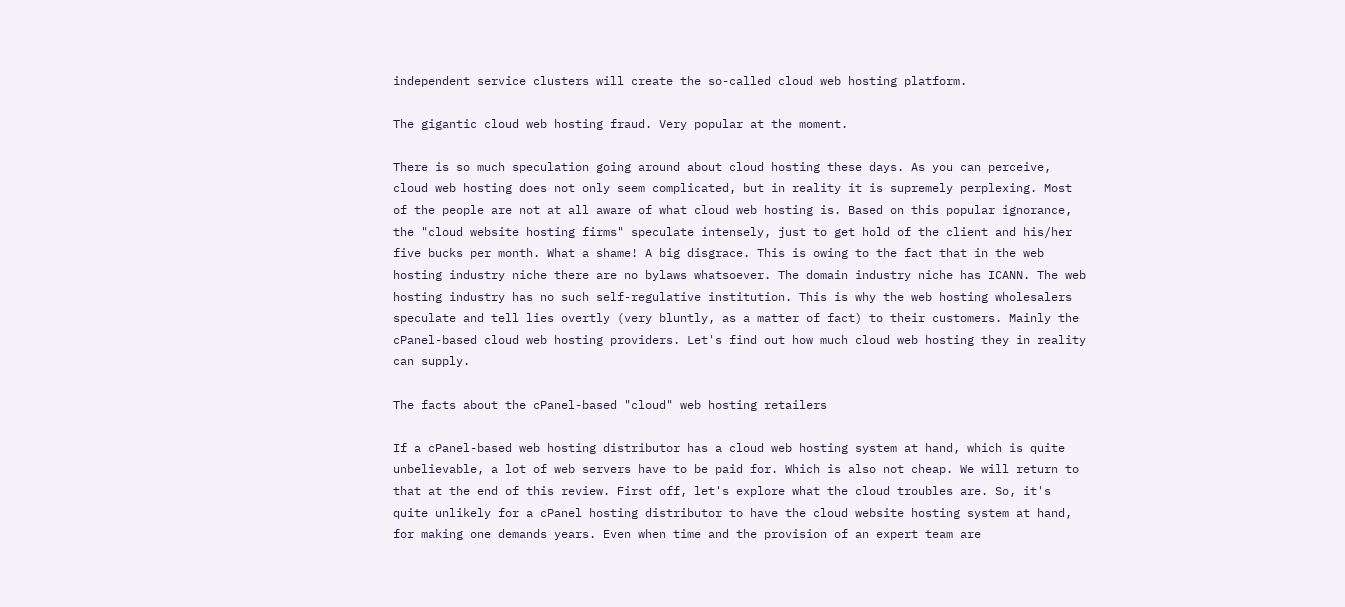independent service clusters will create the so-called cloud web hosting platform.

The gigantic cloud web hosting fraud. Very popular at the moment.

There is so much speculation going around about cloud hosting these days. As you can perceive, cloud web hosting does not only seem complicated, but in reality it is supremely perplexing. Most of the people are not at all aware of what cloud web hosting is. Based on this popular ignorance, the "cloud website hosting firms" speculate intensely, just to get hold of the client and his/her five bucks per month. What a shame! A big disgrace. This is owing to the fact that in the web hosting industry niche there are no bylaws whatsoever. The domain industry niche has ICANN. The web hosting industry has no such self-regulative institution. This is why the web hosting wholesalers speculate and tell lies overtly (very bluntly, as a matter of fact) to their customers. Mainly the cPanel-based cloud web hosting providers. Let's find out how much cloud web hosting they in reality can supply.

The facts about the cPanel-based "cloud" web hosting retailers

If a cPanel-based web hosting distributor has a cloud web hosting system at hand, which is quite unbelievable, a lot of web servers have to be paid for. Which is also not cheap. We will return to that at the end of this review. First off, let's explore what the cloud troubles are. So, it's quite unlikely for a cPanel hosting distributor to have the cloud website hosting system at hand, for making one demands years. Even when time and the provision of an expert team are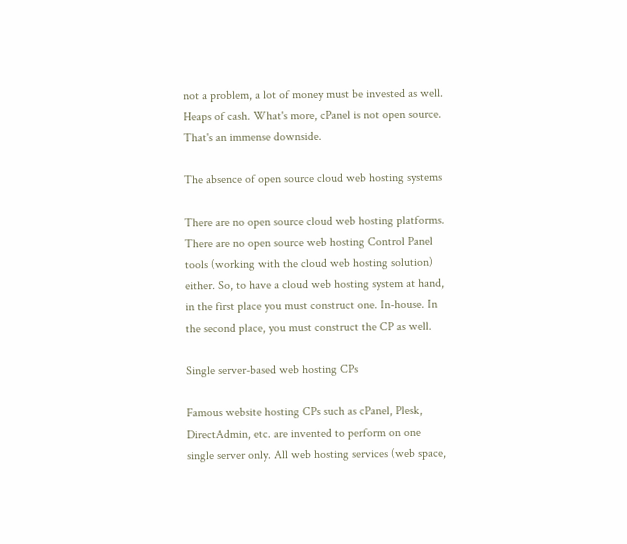not a problem, a lot of money must be invested as well. Heaps of cash. What's more, cPanel is not open source. That's an immense downside.

The absence of open source cloud web hosting systems

There are no open source cloud web hosting platforms. There are no open source web hosting Control Panel tools (working with the cloud web hosting solution) either. So, to have a cloud web hosting system at hand, in the first place you must construct one. In-house. In the second place, you must construct the CP as well.

Single server-based web hosting CPs

Famous website hosting CPs such as cPanel, Plesk, DirectAdmin, etc. are invented to perform on one single server only. All web hosting services (web space,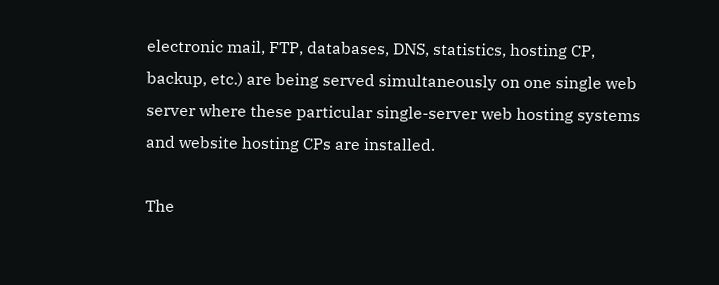electronic mail, FTP, databases, DNS, statistics, hosting CP, backup, etc.) are being served simultaneously on one single web server where these particular single-server web hosting systems and website hosting CPs are installed.

The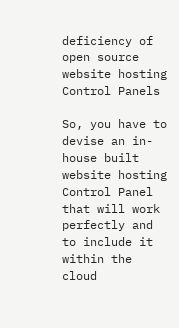deficiency of open source website hosting Control Panels

So, you have to devise an in-house built website hosting Control Panel that will work perfectly and to include it within the cloud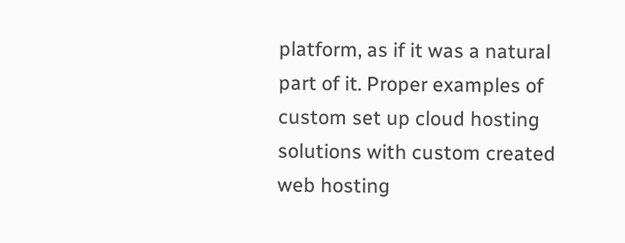platform, as if it was a natural part of it. Proper examples of custom set up cloud hosting solutions with custom created web hosting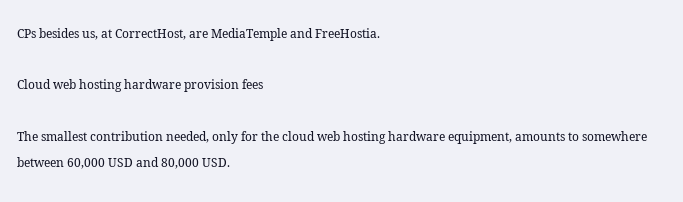CPs besides us, at CorrectHost, are MediaTemple and FreeHostia.

Cloud web hosting hardware provision fees

The smallest contribution needed, only for the cloud web hosting hardware equipment, amounts to somewhere between 60,000 USD and 80,000 USD.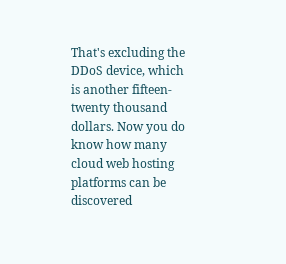That's excluding the DDoS device, which is another fifteen-twenty thousand dollars. Now you do know how many cloud web hosting platforms can be discovered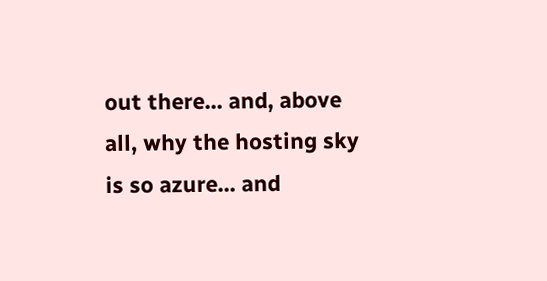out there... and, above all, why the hosting sky is so azure... and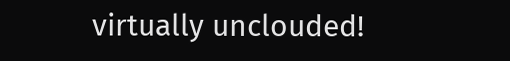virtually unclouded!